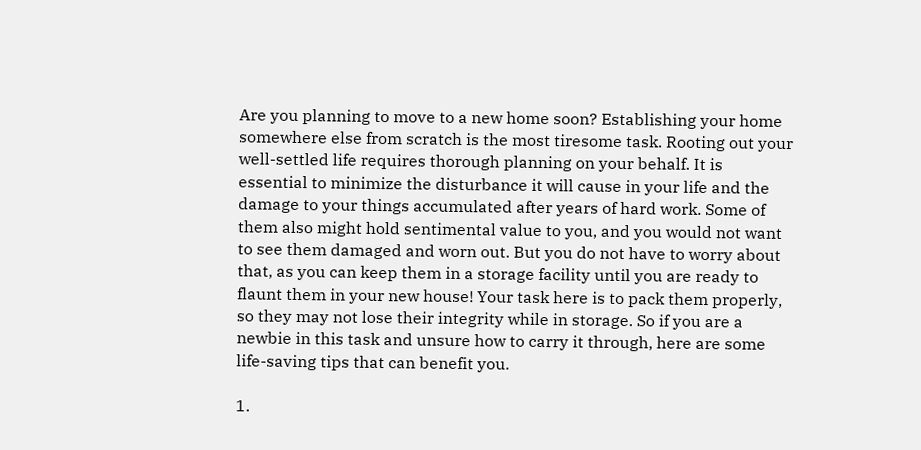Are you planning to move to a new home soon? Establishing your home somewhere else from scratch is the most tiresome task. Rooting out your well-settled life requires thorough planning on your behalf. It is essential to minimize the disturbance it will cause in your life and the damage to your things accumulated after years of hard work. Some of them also might hold sentimental value to you, and you would not want to see them damaged and worn out. But you do not have to worry about that, as you can keep them in a storage facility until you are ready to flaunt them in your new house! Your task here is to pack them properly, so they may not lose their integrity while in storage. So if you are a newbie in this task and unsure how to carry it through, here are some life-saving tips that can benefit you.

1.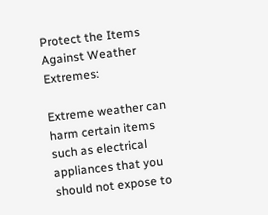Protect the Items Against Weather Extremes:

Extreme weather can harm certain items such as electrical appliances that you should not expose to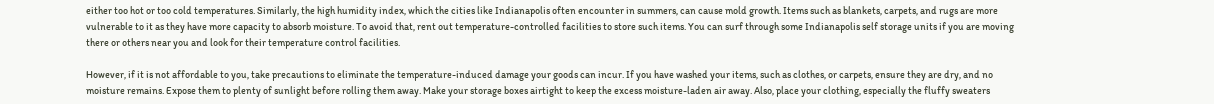either too hot or too cold temperatures. Similarly, the high humidity index, which the cities like Indianapolis often encounter in summers, can cause mold growth. Items such as blankets, carpets, and rugs are more vulnerable to it as they have more capacity to absorb moisture. To avoid that, rent out temperature-controlled facilities to store such items. You can surf through some Indianapolis self storage units if you are moving there or others near you and look for their temperature control facilities.

However, if it is not affordable to you, take precautions to eliminate the temperature-induced damage your goods can incur. If you have washed your items, such as clothes, or carpets, ensure they are dry, and no moisture remains. Expose them to plenty of sunlight before rolling them away. Make your storage boxes airtight to keep the excess moisture-laden air away. Also, place your clothing, especially the fluffy sweaters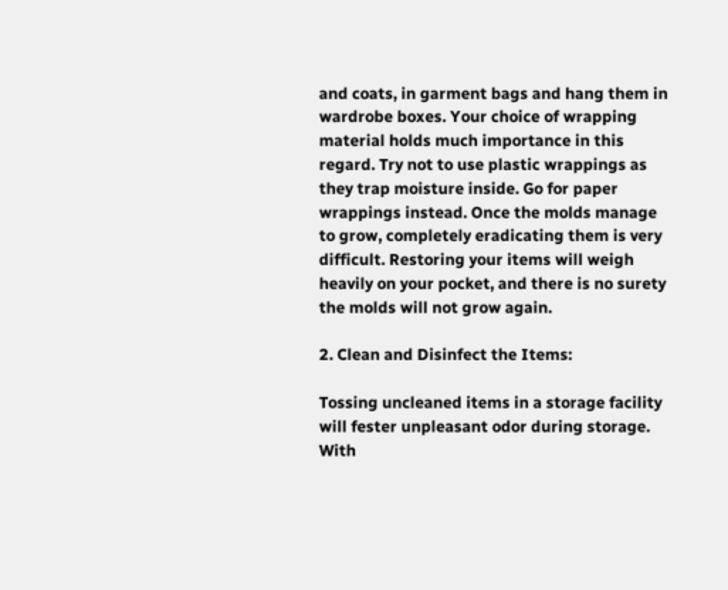and coats, in garment bags and hang them in wardrobe boxes. Your choice of wrapping material holds much importance in this regard. Try not to use plastic wrappings as they trap moisture inside. Go for paper wrappings instead. Once the molds manage to grow, completely eradicating them is very difficult. Restoring your items will weigh heavily on your pocket, and there is no surety the molds will not grow again.

2. Clean and Disinfect the Items:

Tossing uncleaned items in a storage facility will fester unpleasant odor during storage. With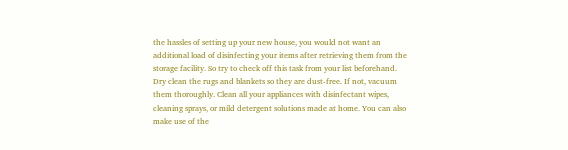the hassles of setting up your new house, you would not want an additional load of disinfecting your items after retrieving them from the storage facility. So try to check off this task from your list beforehand. Dry clean the rugs and blankets so they are dust-free. If not, vacuum them thoroughly. Clean all your appliances with disinfectant wipes, cleaning sprays, or mild detergent solutions made at home. You can also make use of the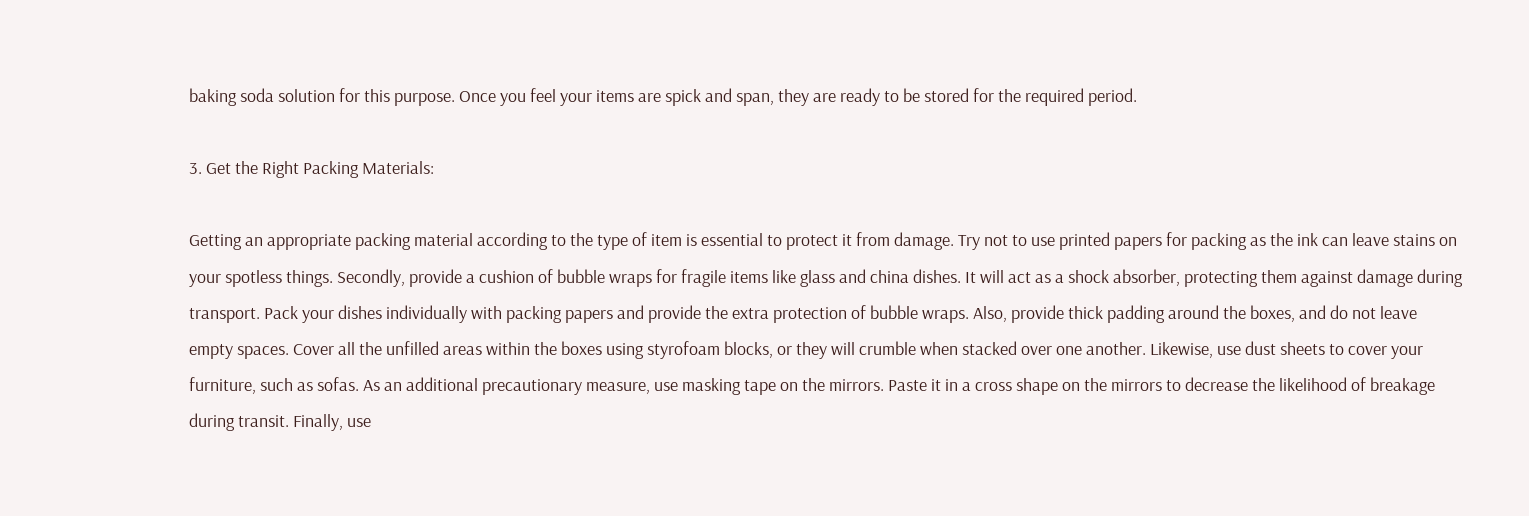baking soda solution for this purpose. Once you feel your items are spick and span, they are ready to be stored for the required period.

3. Get the Right Packing Materials:

Getting an appropriate packing material according to the type of item is essential to protect it from damage. Try not to use printed papers for packing as the ink can leave stains on your spotless things. Secondly, provide a cushion of bubble wraps for fragile items like glass and china dishes. It will act as a shock absorber, protecting them against damage during transport. Pack your dishes individually with packing papers and provide the extra protection of bubble wraps. Also, provide thick padding around the boxes, and do not leave empty spaces. Cover all the unfilled areas within the boxes using styrofoam blocks, or they will crumble when stacked over one another. Likewise, use dust sheets to cover your furniture, such as sofas. As an additional precautionary measure, use masking tape on the mirrors. Paste it in a cross shape on the mirrors to decrease the likelihood of breakage during transit. Finally, use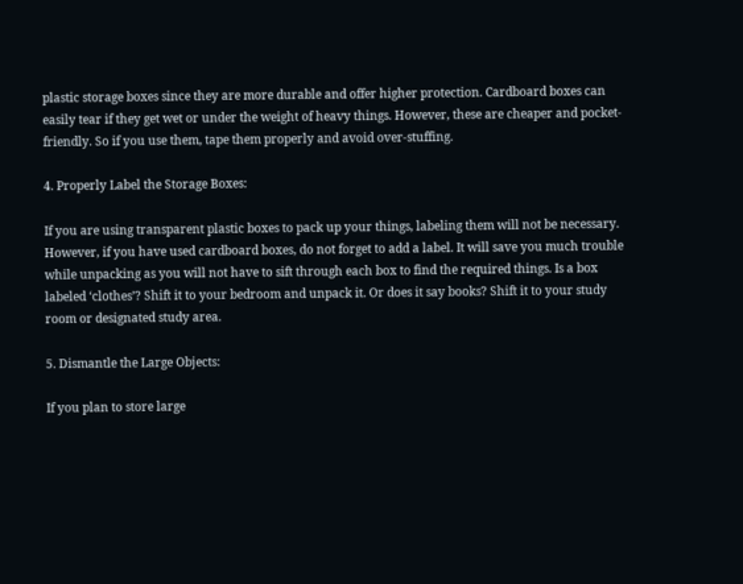plastic storage boxes since they are more durable and offer higher protection. Cardboard boxes can easily tear if they get wet or under the weight of heavy things. However, these are cheaper and pocket-friendly. So if you use them, tape them properly and avoid over-stuffing.

4. Properly Label the Storage Boxes:

If you are using transparent plastic boxes to pack up your things, labeling them will not be necessary. However, if you have used cardboard boxes, do not forget to add a label. It will save you much trouble while unpacking as you will not have to sift through each box to find the required things. Is a box labeled ‘clothes’? Shift it to your bedroom and unpack it. Or does it say books? Shift it to your study room or designated study area.

5. Dismantle the Large Objects:

If you plan to store large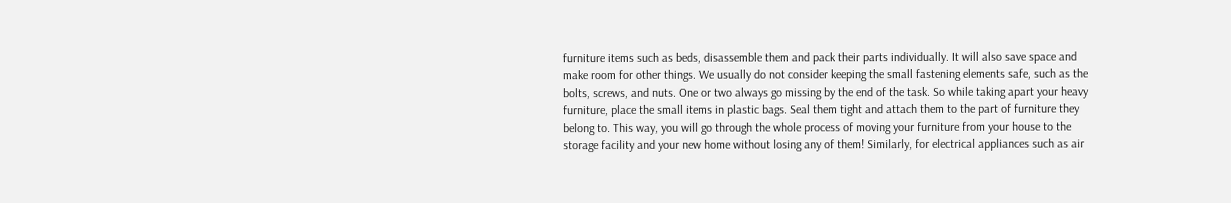furniture items such as beds, disassemble them and pack their parts individually. It will also save space and make room for other things. We usually do not consider keeping the small fastening elements safe, such as the bolts, screws, and nuts. One or two always go missing by the end of the task. So while taking apart your heavy furniture, place the small items in plastic bags. Seal them tight and attach them to the part of furniture they belong to. This way, you will go through the whole process of moving your furniture from your house to the storage facility and your new home without losing any of them! Similarly, for electrical appliances such as air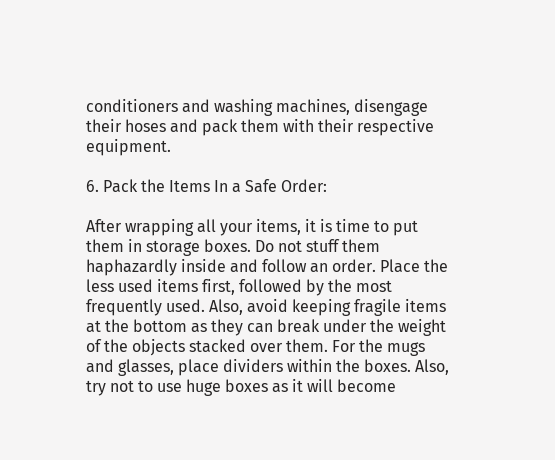conditioners and washing machines, disengage their hoses and pack them with their respective equipment.

6. Pack the Items In a Safe Order:

After wrapping all your items, it is time to put them in storage boxes. Do not stuff them haphazardly inside and follow an order. Place the less used items first, followed by the most frequently used. Also, avoid keeping fragile items at the bottom as they can break under the weight of the objects stacked over them. For the mugs and glasses, place dividers within the boxes. Also, try not to use huge boxes as it will become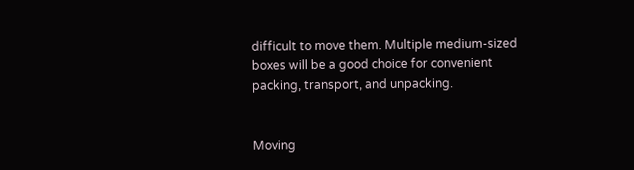difficult to move them. Multiple medium-sized boxes will be a good choice for convenient packing, transport, and unpacking.


Moving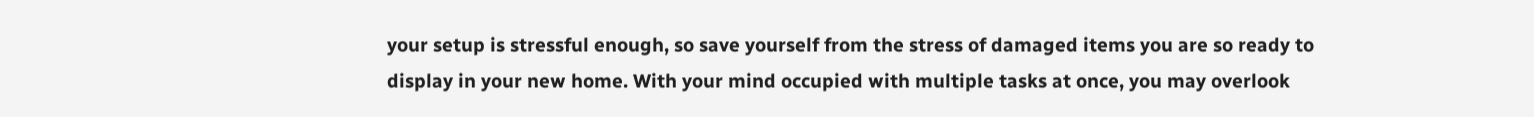your setup is stressful enough, so save yourself from the stress of damaged items you are so ready to display in your new home. With your mind occupied with multiple tasks at once, you may overlook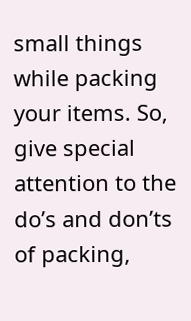small things while packing your items. So, give special attention to the do’s and don’ts of packing,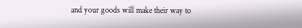and your goods will make their way to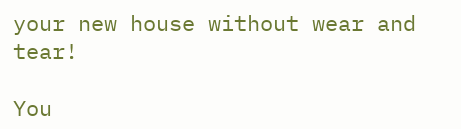your new house without wear and tear!

You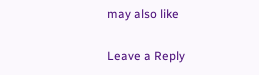may also like

Leave a Reply